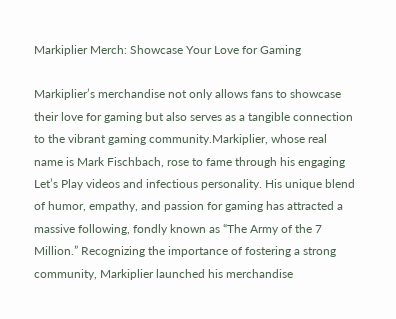Markiplier Merch: Showcase Your Love for Gaming

Markiplier’s merchandise not only allows fans to showcase their love for gaming but also serves as a tangible connection to the vibrant gaming community.Markiplier, whose real name is Mark Fischbach, rose to fame through his engaging Let’s Play videos and infectious personality. His unique blend of humor, empathy, and passion for gaming has attracted a massive following, fondly known as “The Army of the 7 Million.” Recognizing the importance of fostering a strong community, Markiplier launched his merchandise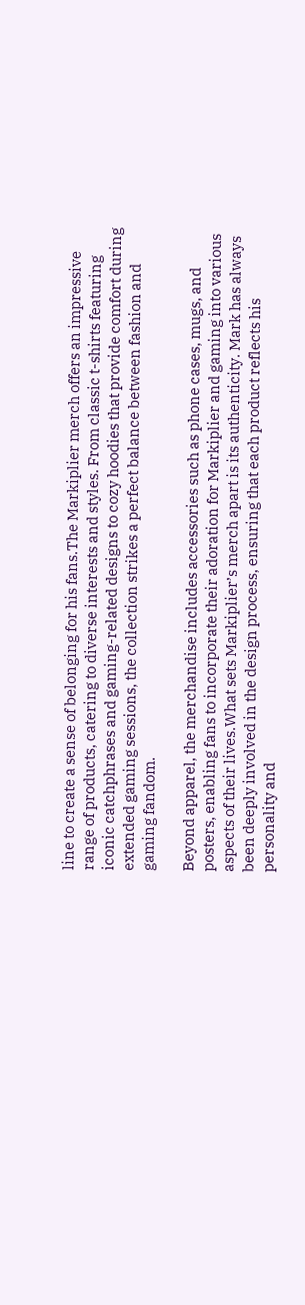line to create a sense of belonging for his fans.The Markiplier merch offers an impressive range of products, catering to diverse interests and styles. From classic t-shirts featuring iconic catchphrases and gaming-related designs to cozy hoodies that provide comfort during extended gaming sessions, the collection strikes a perfect balance between fashion and gaming fandom.

Beyond apparel, the merchandise includes accessories such as phone cases, mugs, and posters, enabling fans to incorporate their adoration for Markiplier and gaming into various aspects of their lives.What sets Markiplier’s merch apart is its authenticity. Mark has always been deeply involved in the design process, ensuring that each product reflects his personality and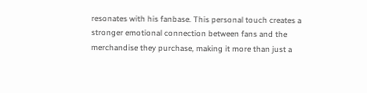resonates with his fanbase. This personal touch creates a stronger emotional connection between fans and the merchandise they purchase, making it more than just a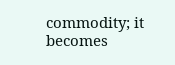commodity; it becomes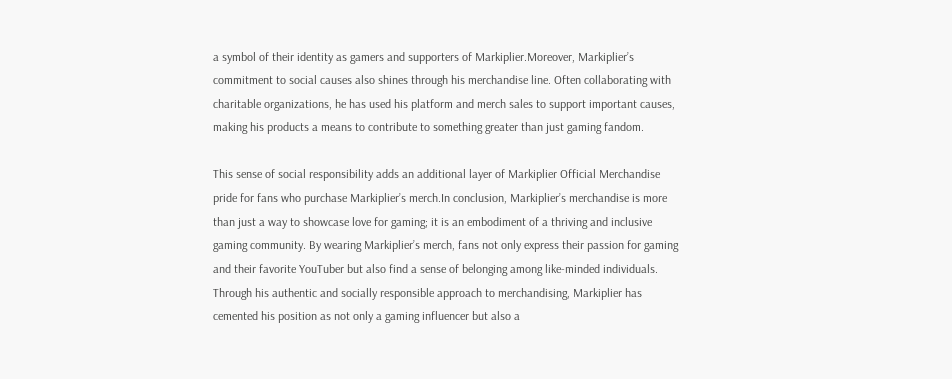a symbol of their identity as gamers and supporters of Markiplier.Moreover, Markiplier’s commitment to social causes also shines through his merchandise line. Often collaborating with charitable organizations, he has used his platform and merch sales to support important causes, making his products a means to contribute to something greater than just gaming fandom.

This sense of social responsibility adds an additional layer of Markiplier Official Merchandise pride for fans who purchase Markiplier’s merch.In conclusion, Markiplier’s merchandise is more than just a way to showcase love for gaming; it is an embodiment of a thriving and inclusive gaming community. By wearing Markiplier’s merch, fans not only express their passion for gaming and their favorite YouTuber but also find a sense of belonging among like-minded individuals. Through his authentic and socially responsible approach to merchandising, Markiplier has cemented his position as not only a gaming influencer but also a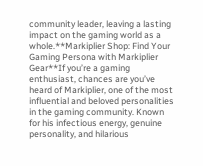community leader, leaving a lasting impact on the gaming world as a whole.**Markiplier Shop: Find Your Gaming Persona with Markiplier Gear**If you’re a gaming enthusiast, chances are you’ve heard of Markiplier, one of the most influential and beloved personalities in the gaming community. Known for his infectious energy, genuine personality, and hilarious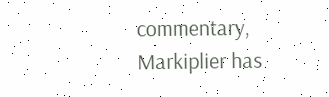commentary, Markiplier has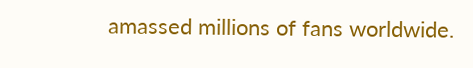amassed millions of fans worldwide.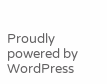Proudly powered by WordPress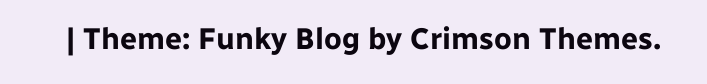| Theme: Funky Blog by Crimson Themes.